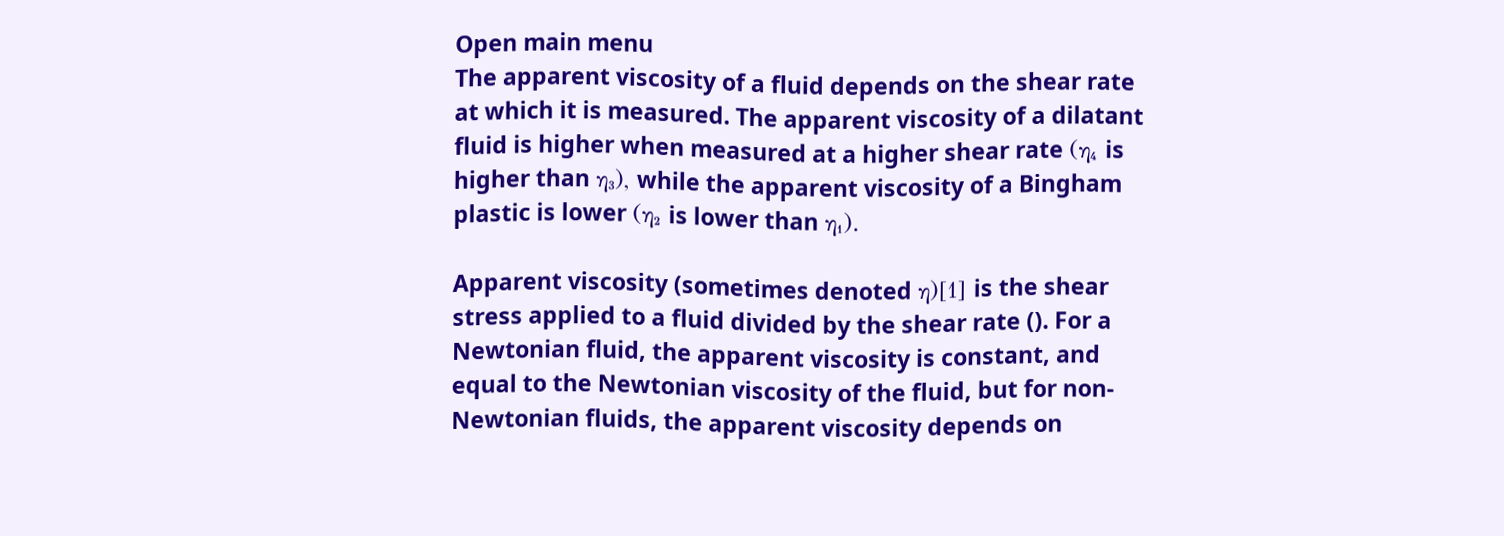Open main menu
The apparent viscosity of a fluid depends on the shear rate at which it is measured. The apparent viscosity of a dilatant fluid is higher when measured at a higher shear rate (η₄ is higher than η₃), while the apparent viscosity of a Bingham plastic is lower (η₂ is lower than η₁).

Apparent viscosity (sometimes denoted η)[1] is the shear stress applied to a fluid divided by the shear rate (). For a Newtonian fluid, the apparent viscosity is constant, and equal to the Newtonian viscosity of the fluid, but for non-Newtonian fluids, the apparent viscosity depends on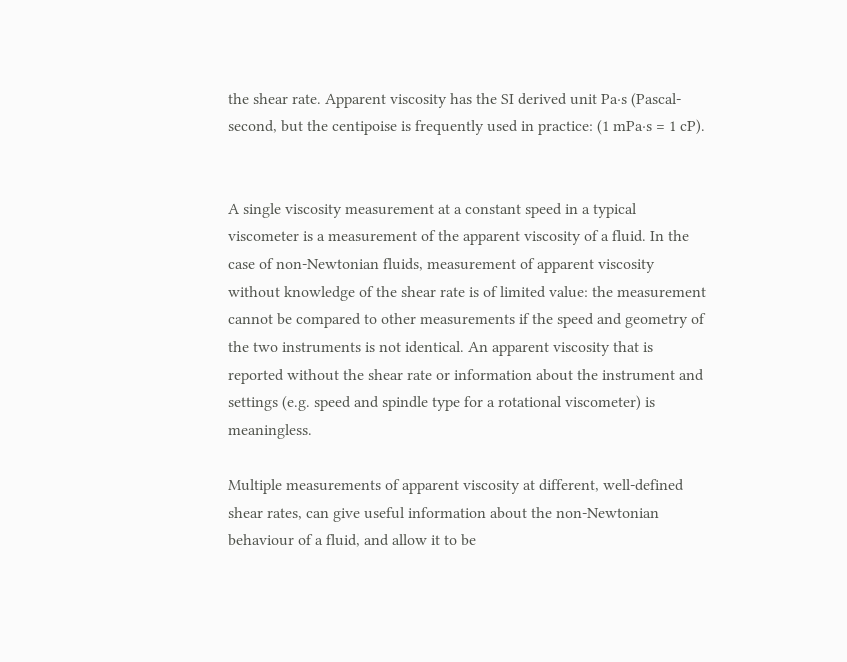the shear rate. Apparent viscosity has the SI derived unit Pa·s (Pascal-second, but the centipoise is frequently used in practice: (1 mPa·s = 1 cP).


A single viscosity measurement at a constant speed in a typical viscometer is a measurement of the apparent viscosity of a fluid. In the case of non-Newtonian fluids, measurement of apparent viscosity without knowledge of the shear rate is of limited value: the measurement cannot be compared to other measurements if the speed and geometry of the two instruments is not identical. An apparent viscosity that is reported without the shear rate or information about the instrument and settings (e.g. speed and spindle type for a rotational viscometer) is meaningless.

Multiple measurements of apparent viscosity at different, well-defined shear rates, can give useful information about the non-Newtonian behaviour of a fluid, and allow it to be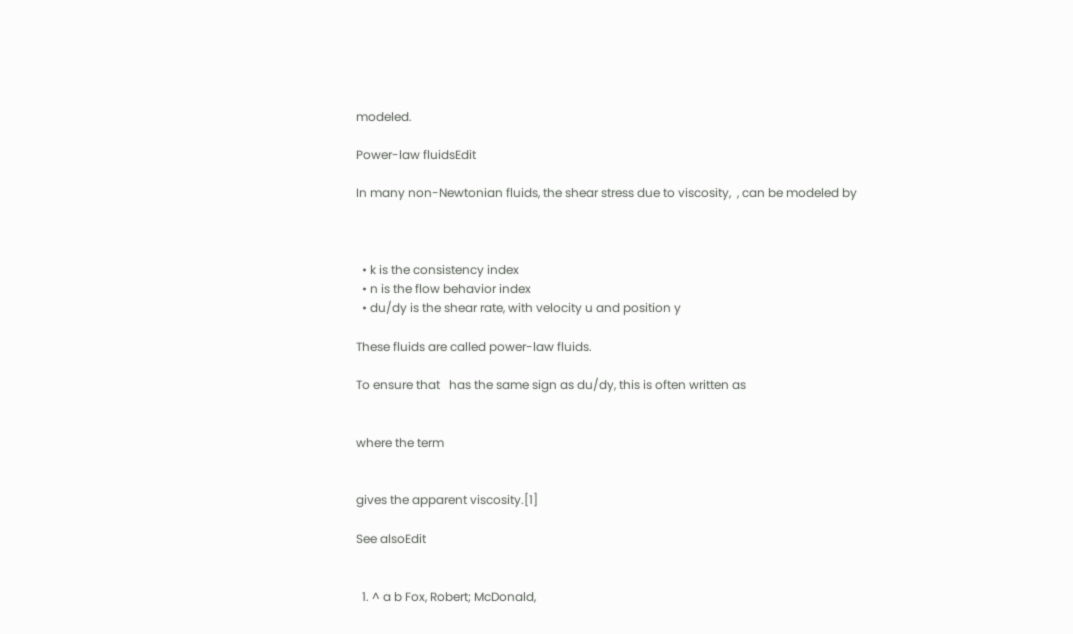modeled.

Power-law fluidsEdit

In many non-Newtonian fluids, the shear stress due to viscosity,  , can be modeled by



  • k is the consistency index
  • n is the flow behavior index
  • du/dy is the shear rate, with velocity u and position y

These fluids are called power-law fluids.

To ensure that   has the same sign as du/dy, this is often written as


where the term


gives the apparent viscosity.[1]

See alsoEdit


  1. ^ a b Fox, Robert; McDonald,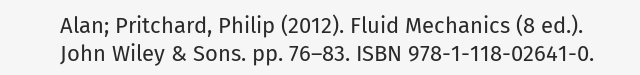Alan; Pritchard, Philip (2012). Fluid Mechanics (8 ed.). John Wiley & Sons. pp. 76–83. ISBN 978-1-118-02641-0.